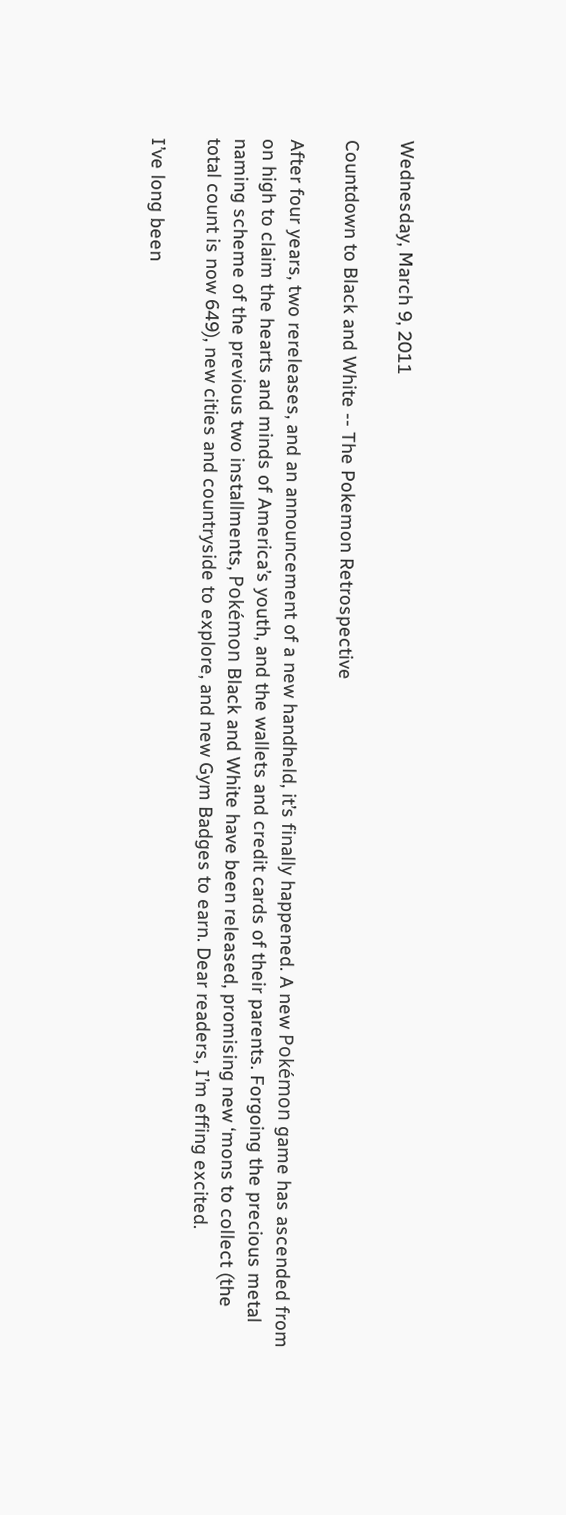Wednesday, March 9, 2011

Countdown to Black and White -- The Pokemon Retrospective

After four years, two rereleases, and an announcement of a new handheld, it’s finally happened. A new Pokémon game has ascended from on high to claim the hearts and minds of America’s youth, and the wallets and credit cards of their parents. Forgoing the precious metal naming scheme of the previous two installments, Pokémon Black and White have been released, promising new ‘mons to collect (the total count is now 649), new cities and countryside to explore, and new Gym Badges to earn. Dear readers, I’m effing excited.

I’ve long been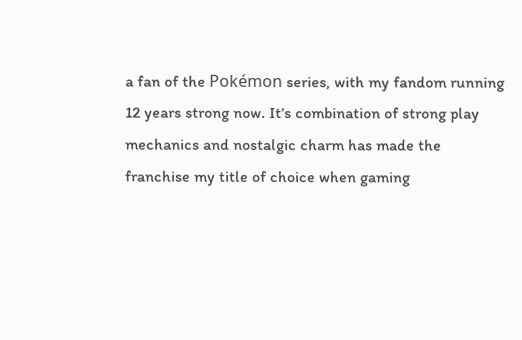a fan of the Pokémon series, with my fandom running 12 years strong now. It’s combination of strong play mechanics and nostalgic charm has made the franchise my title of choice when gaming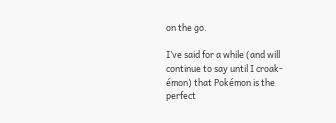on the go.

I’ve said for a while (and will continue to say until I croak-émon) that Pokémon is the perfect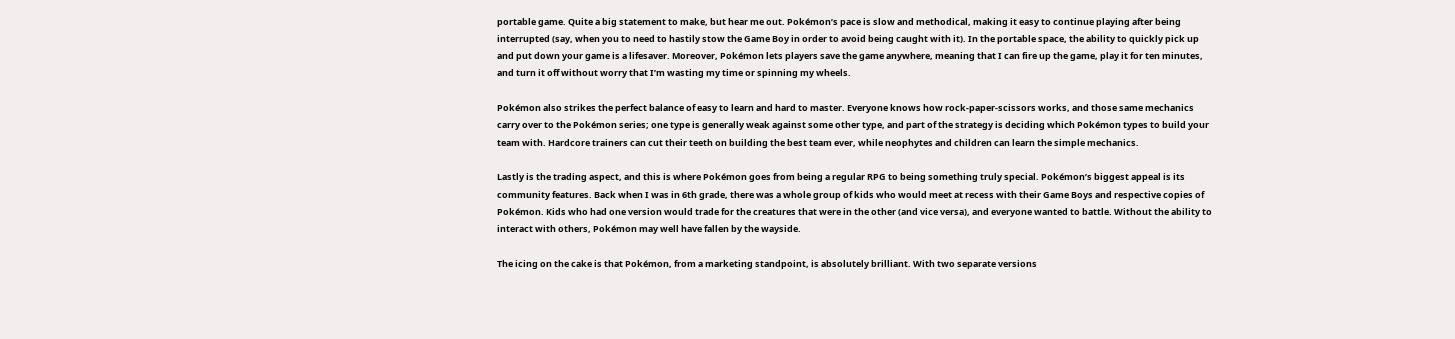portable game. Quite a big statement to make, but hear me out. Pokémon’s pace is slow and methodical, making it easy to continue playing after being interrupted (say, when you to need to hastily stow the Game Boy in order to avoid being caught with it). In the portable space, the ability to quickly pick up and put down your game is a lifesaver. Moreover, Pokémon lets players save the game anywhere, meaning that I can fire up the game, play it for ten minutes, and turn it off without worry that I’m wasting my time or spinning my wheels.

Pokémon also strikes the perfect balance of easy to learn and hard to master. Everyone knows how rock-paper-scissors works, and those same mechanics carry over to the Pokémon series; one type is generally weak against some other type, and part of the strategy is deciding which Pokémon types to build your team with. Hardcore trainers can cut their teeth on building the best team ever, while neophytes and children can learn the simple mechanics.

Lastly is the trading aspect, and this is where Pokémon goes from being a regular RPG to being something truly special. Pokémon’s biggest appeal is its community features. Back when I was in 6th grade, there was a whole group of kids who would meet at recess with their Game Boys and respective copies of Pokémon. Kids who had one version would trade for the creatures that were in the other (and vice versa), and everyone wanted to battle. Without the ability to interact with others, Pokémon may well have fallen by the wayside.

The icing on the cake is that Pokémon, from a marketing standpoint, is absolutely brilliant. With two separate versions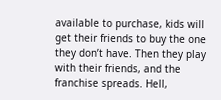available to purchase, kids will get their friends to buy the one they don’t have. Then they play with their friends, and the franchise spreads. Hell,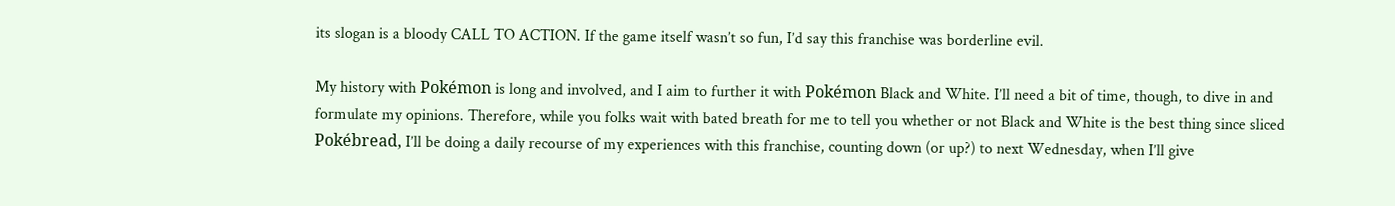its slogan is a bloody CALL TO ACTION. If the game itself wasn’t so fun, I’d say this franchise was borderline evil.

My history with Pokémon is long and involved, and I aim to further it with Pokémon Black and White. I’ll need a bit of time, though, to dive in and formulate my opinions. Therefore, while you folks wait with bated breath for me to tell you whether or not Black and White is the best thing since sliced Pokébread, I’ll be doing a daily recourse of my experiences with this franchise, counting down (or up?) to next Wednesday, when I’ll give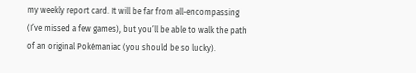my weekly report card. It will be far from all-encompassing (I’ve missed a few games), but you’ll be able to walk the path of an original Pokémaniac (you should be so lucky).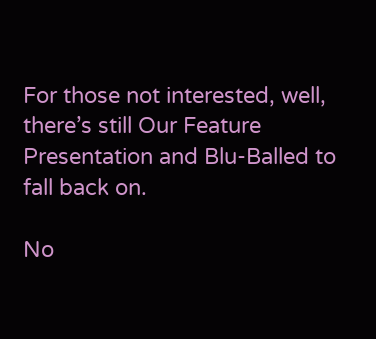For those not interested, well, there’s still Our Feature Presentation and Blu-Balled to fall back on.

No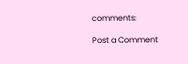comments:

Post a Comment